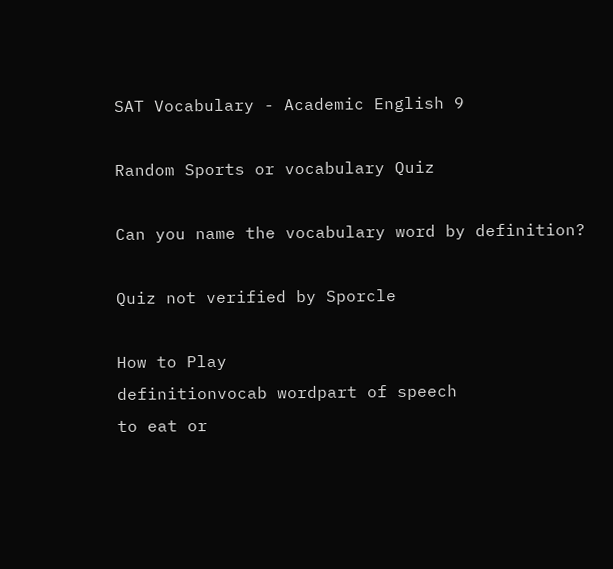SAT Vocabulary - Academic English 9

Random Sports or vocabulary Quiz

Can you name the vocabulary word by definition?

Quiz not verified by Sporcle

How to Play
definitionvocab wordpart of speech
to eat or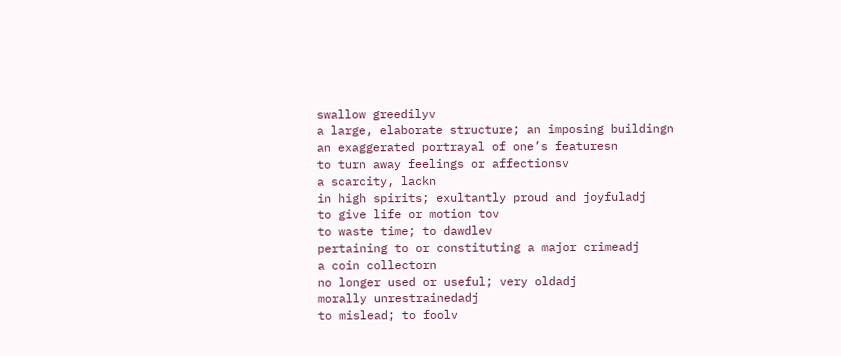swallow greedilyv
a large, elaborate structure; an imposing buildingn
an exaggerated portrayal of one’s featuresn
to turn away feelings or affectionsv
a scarcity, lackn
in high spirits; exultantly proud and joyfuladj
to give life or motion tov
to waste time; to dawdlev
pertaining to or constituting a major crimeadj
a coin collectorn
no longer used or useful; very oldadj
morally unrestrainedadj
to mislead; to foolv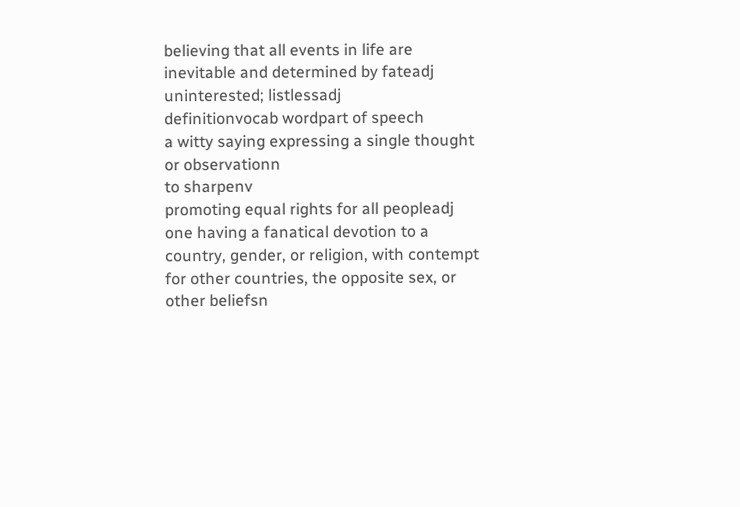believing that all events in life are inevitable and determined by fateadj
uninterested; listlessadj
definitionvocab wordpart of speech
a witty saying expressing a single thought or observationn
to sharpenv
promoting equal rights for all peopleadj
one having a fanatical devotion to a country, gender, or religion, with contempt for other countries, the opposite sex, or other beliefsn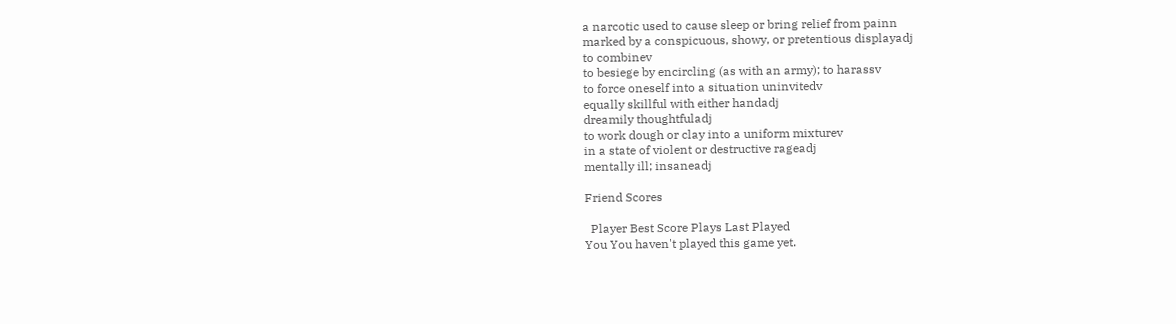a narcotic used to cause sleep or bring relief from painn
marked by a conspicuous, showy, or pretentious displayadj
to combinev
to besiege by encircling (as with an army); to harassv
to force oneself into a situation uninvitedv
equally skillful with either handadj
dreamily thoughtfuladj
to work dough or clay into a uniform mixturev
in a state of violent or destructive rageadj
mentally ill; insaneadj

Friend Scores

  Player Best Score Plays Last Played
You You haven't played this game yet.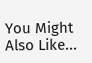You Might Also Like...